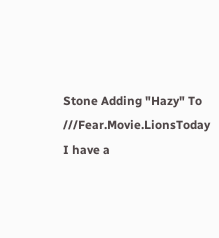Stone Adding "Hazy" To ///Fear.Movie.LionsToday I have a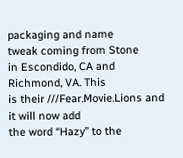packaging and name
tweak coming from Stone
in Escondido, CA and
Richmond, VA. This
is their ///Fear.Movie.Lions and it will now add
the word “Hazy” to the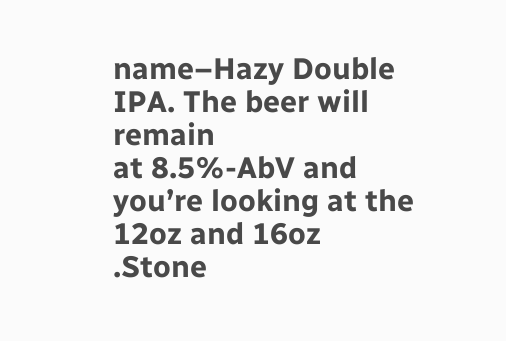name–Hazy Double IPA. The beer will remain
at 8.5%-AbV and you’re looking at the 12oz and 16oz
.Stone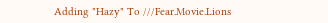Adding "Hazy" To ///Fear.Movie.Lions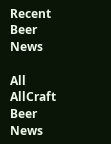Recent Beer News

All AllCraft Beer News